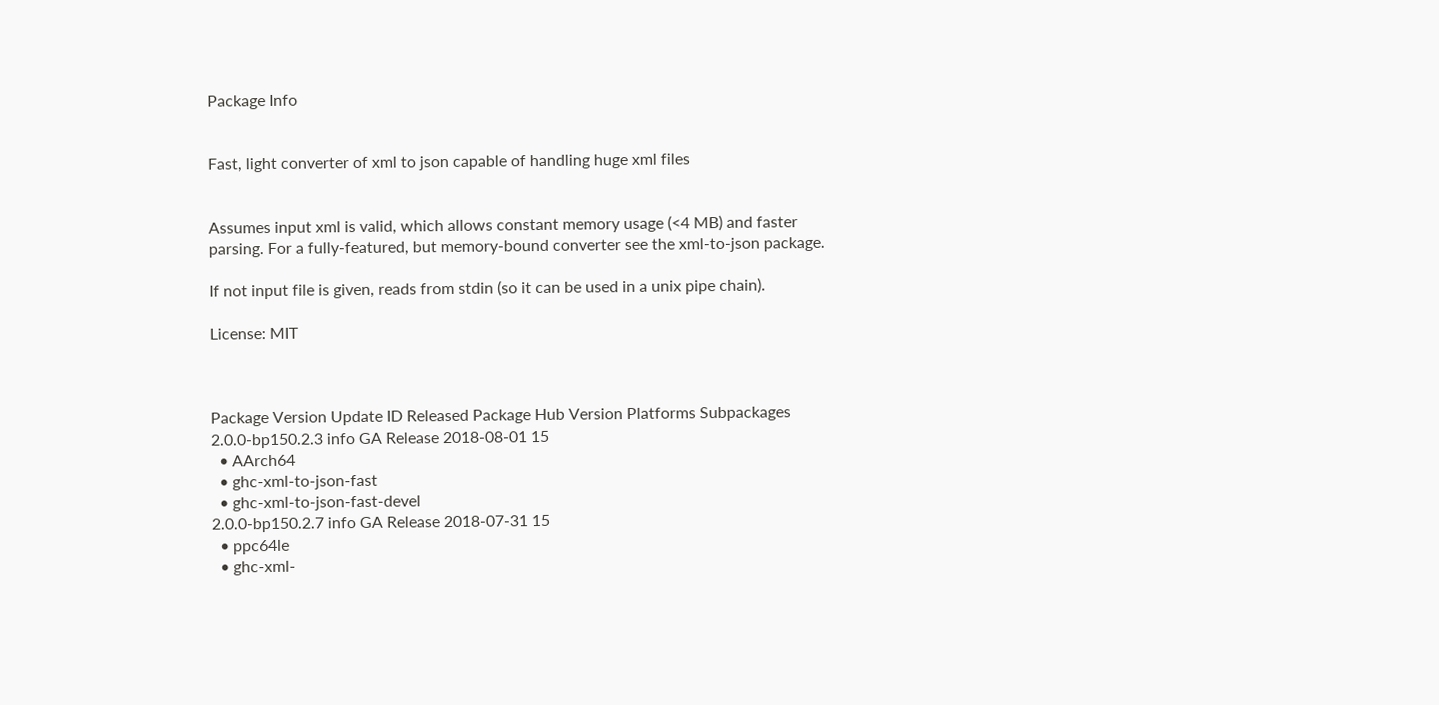Package Info


Fast, light converter of xml to json capable of handling huge xml files


Assumes input xml is valid, which allows constant memory usage (<4 MB) and faster parsing. For a fully-featured, but memory-bound converter see the xml-to-json package.

If not input file is given, reads from stdin (so it can be used in a unix pipe chain).

License: MIT



Package Version Update ID Released Package Hub Version Platforms Subpackages
2.0.0-bp150.2.3 info GA Release 2018-08-01 15
  • AArch64
  • ghc-xml-to-json-fast
  • ghc-xml-to-json-fast-devel
2.0.0-bp150.2.7 info GA Release 2018-07-31 15
  • ppc64le
  • ghc-xml-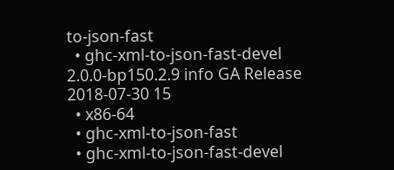to-json-fast
  • ghc-xml-to-json-fast-devel
2.0.0-bp150.2.9 info GA Release 2018-07-30 15
  • x86-64
  • ghc-xml-to-json-fast
  • ghc-xml-to-json-fast-devel